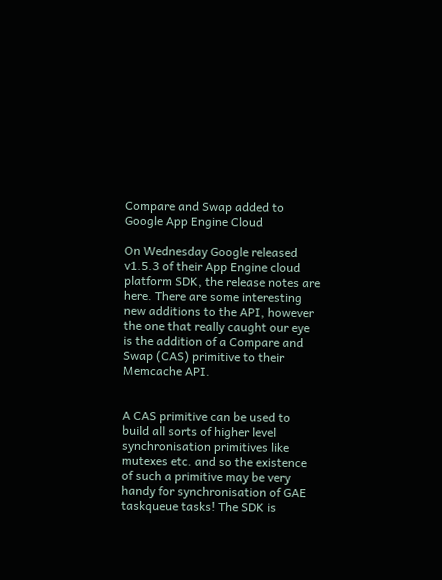Compare and Swap added to Google App Engine Cloud

On Wednesday Google released v1.5.3 of their App Engine cloud platform SDK, the release notes are here. There are some interesting new additions to the API, however the one that really caught our eye is the addition of a Compare and Swap (CAS) primitive to their Memcache API.


A CAS primitive can be used to build all sorts of higher level synchronisation primitives like mutexes etc. and so the existence of such a primitive may be very handy for synchronisation of GAE taskqueue tasks! The SDK is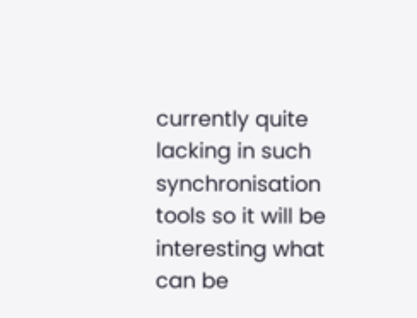currently quite lacking in such synchronisation tools so it will be interesting what can be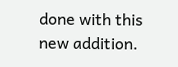done with this new addition.